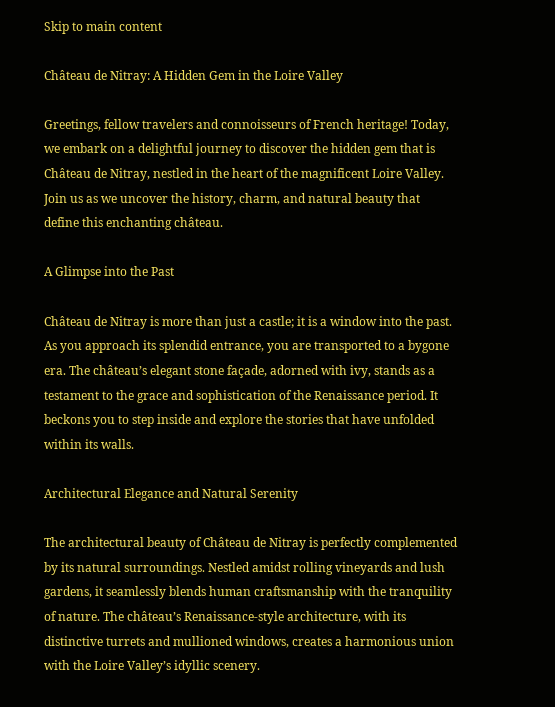Skip to main content

Château de Nitray: A Hidden Gem in the Loire Valley

Greetings, fellow travelers and connoisseurs of French heritage! Today, we embark on a delightful journey to discover the hidden gem that is Château de Nitray, nestled in the heart of the magnificent Loire Valley. Join us as we uncover the history, charm, and natural beauty that define this enchanting château.

A Glimpse into the Past

Château de Nitray is more than just a castle; it is a window into the past. As you approach its splendid entrance, you are transported to a bygone era. The château’s elegant stone façade, adorned with ivy, stands as a testament to the grace and sophistication of the Renaissance period. It beckons you to step inside and explore the stories that have unfolded within its walls.

Architectural Elegance and Natural Serenity

The architectural beauty of Château de Nitray is perfectly complemented by its natural surroundings. Nestled amidst rolling vineyards and lush gardens, it seamlessly blends human craftsmanship with the tranquility of nature. The château’s Renaissance-style architecture, with its distinctive turrets and mullioned windows, creates a harmonious union with the Loire Valley’s idyllic scenery.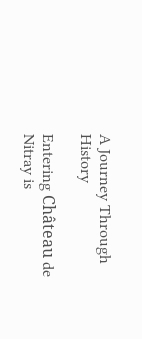A Journey Through History

Entering Château de Nitray is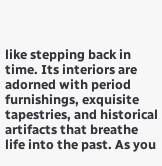like stepping back in time. Its interiors are adorned with period furnishings, exquisite tapestries, and historical artifacts that breathe life into the past. As you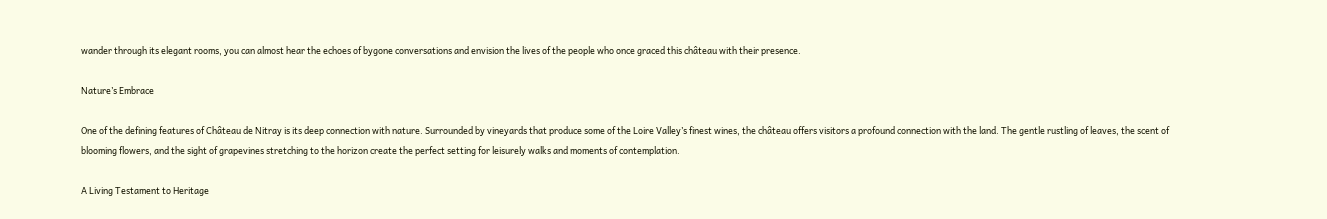wander through its elegant rooms, you can almost hear the echoes of bygone conversations and envision the lives of the people who once graced this château with their presence.

Nature’s Embrace

One of the defining features of Château de Nitray is its deep connection with nature. Surrounded by vineyards that produce some of the Loire Valley’s finest wines, the château offers visitors a profound connection with the land. The gentle rustling of leaves, the scent of blooming flowers, and the sight of grapevines stretching to the horizon create the perfect setting for leisurely walks and moments of contemplation.

A Living Testament to Heritage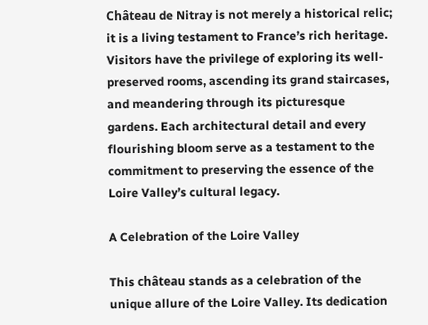Château de Nitray is not merely a historical relic; it is a living testament to France’s rich heritage. Visitors have the privilege of exploring its well-preserved rooms, ascending its grand staircases, and meandering through its picturesque gardens. Each architectural detail and every flourishing bloom serve as a testament to the commitment to preserving the essence of the Loire Valley’s cultural legacy.

A Celebration of the Loire Valley

This château stands as a celebration of the unique allure of the Loire Valley. Its dedication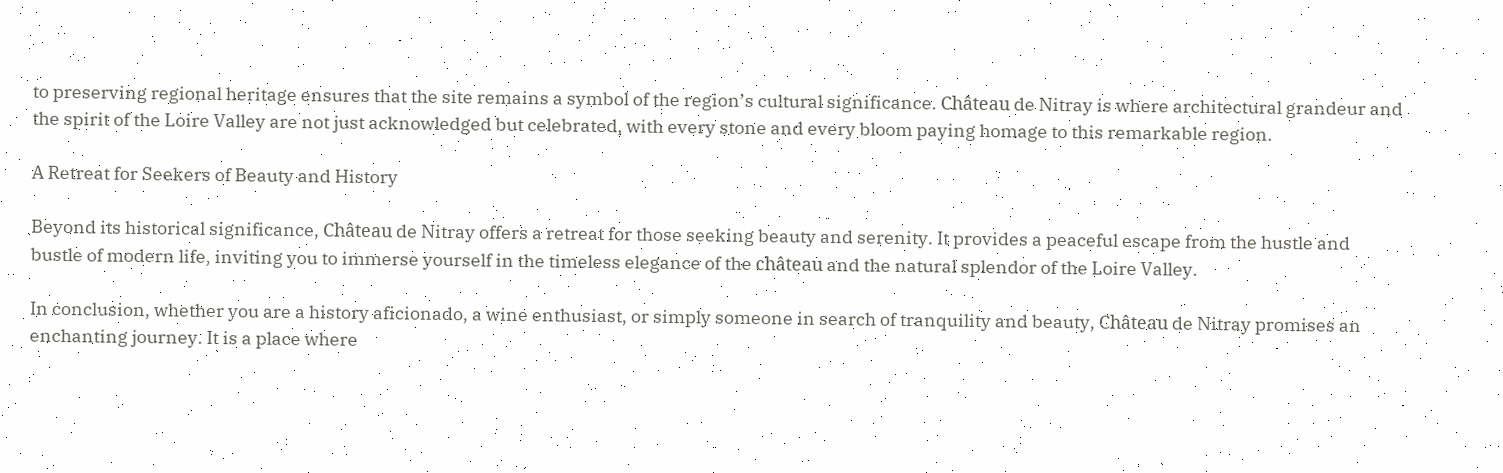to preserving regional heritage ensures that the site remains a symbol of the region’s cultural significance. Château de Nitray is where architectural grandeur and the spirit of the Loire Valley are not just acknowledged but celebrated, with every stone and every bloom paying homage to this remarkable region.

A Retreat for Seekers of Beauty and History

Beyond its historical significance, Château de Nitray offers a retreat for those seeking beauty and serenity. It provides a peaceful escape from the hustle and bustle of modern life, inviting you to immerse yourself in the timeless elegance of the château and the natural splendor of the Loire Valley.

In conclusion, whether you are a history aficionado, a wine enthusiast, or simply someone in search of tranquility and beauty, Château de Nitray promises an enchanting journey. It is a place where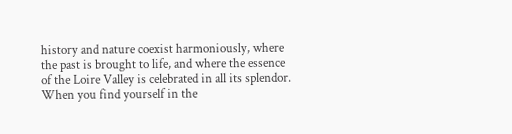history and nature coexist harmoniously, where the past is brought to life, and where the essence of the Loire Valley is celebrated in all its splendor. When you find yourself in the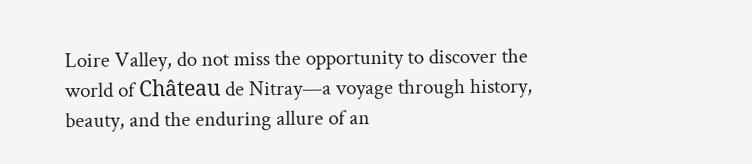Loire Valley, do not miss the opportunity to discover the world of Château de Nitray—a voyage through history, beauty, and the enduring allure of an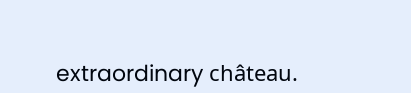extraordinary château.